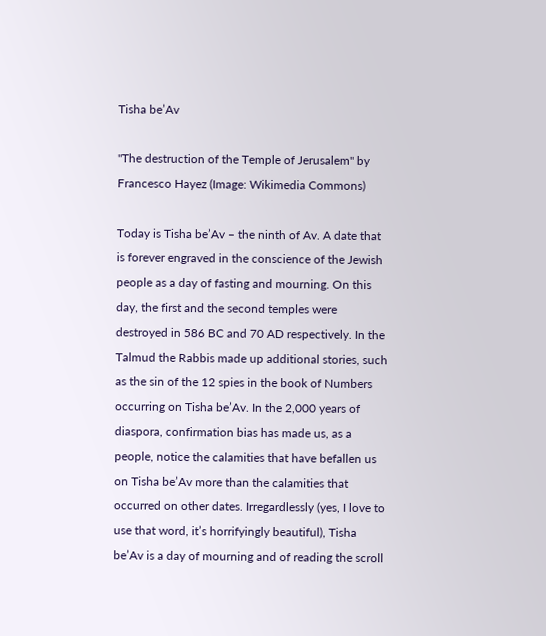Tisha be’Av

"The destruction of the Temple of Jerusalem" by Francesco Hayez (Image: Wikimedia Commons)

Today is Tisha be’Av – the ninth of Av. A date that is forever engraved in the conscience of the Jewish people as a day of fasting and mourning. On this day, the first and the second temples were destroyed in 586 BC and 70 AD respectively. In the Talmud the Rabbis made up additional stories, such as the sin of the 12 spies in the book of Numbers occurring on Tisha be’Av. In the 2,000 years of diaspora, confirmation bias has made us, as a people, notice the calamities that have befallen us on Tisha be’Av more than the calamities that occurred on other dates. Irregardlessly (yes, I love to use that word, it’s horrifyingly beautiful), Tisha be’Av is a day of mourning and of reading the scroll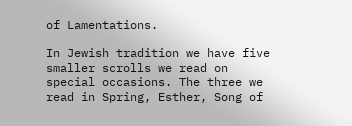of Lamentations.

In Jewish tradition we have five smaller scrolls we read on special occasions. The three we read in Spring, Esther, Song of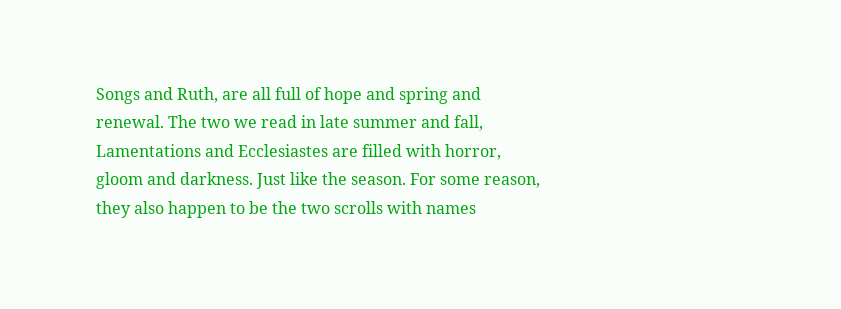Songs and Ruth, are all full of hope and spring and renewal. The two we read in late summer and fall, Lamentations and Ecclesiastes are filled with horror, gloom and darkness. Just like the season. For some reason, they also happen to be the two scrolls with names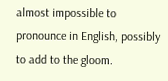almost impossible to pronounce in English, possibly to add to the gloom.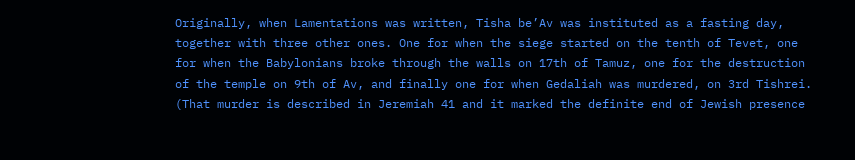Originally, when Lamentations was written, Tisha be’Av was instituted as a fasting day, together with three other ones. One for when the siege started on the tenth of Tevet, one for when the Babylonians broke through the walls on 17th of Tamuz, one for the destruction of the temple on 9th of Av, and finally one for when Gedaliah was murdered, on 3rd Tishrei. (That murder is described in Jeremiah 41 and it marked the definite end of Jewish presence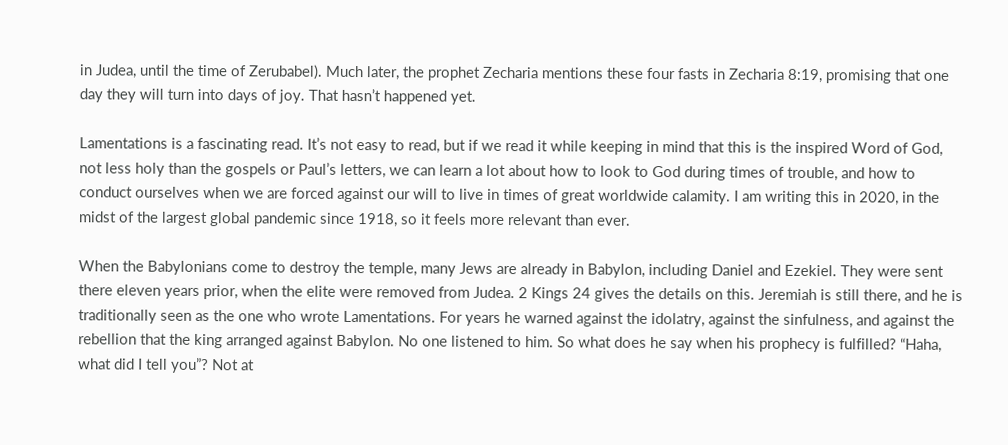in Judea, until the time of Zerubabel). Much later, the prophet Zecharia mentions these four fasts in Zecharia 8:19, promising that one day they will turn into days of joy. That hasn’t happened yet.

Lamentations is a fascinating read. It’s not easy to read, but if we read it while keeping in mind that this is the inspired Word of God, not less holy than the gospels or Paul’s letters, we can learn a lot about how to look to God during times of trouble, and how to conduct ourselves when we are forced against our will to live in times of great worldwide calamity. I am writing this in 2020, in the midst of the largest global pandemic since 1918, so it feels more relevant than ever.

When the Babylonians come to destroy the temple, many Jews are already in Babylon, including Daniel and Ezekiel. They were sent there eleven years prior, when the elite were removed from Judea. 2 Kings 24 gives the details on this. Jeremiah is still there, and he is traditionally seen as the one who wrote Lamentations. For years he warned against the idolatry, against the sinfulness, and against the rebellion that the king arranged against Babylon. No one listened to him. So what does he say when his prophecy is fulfilled? “Haha, what did I tell you”? Not at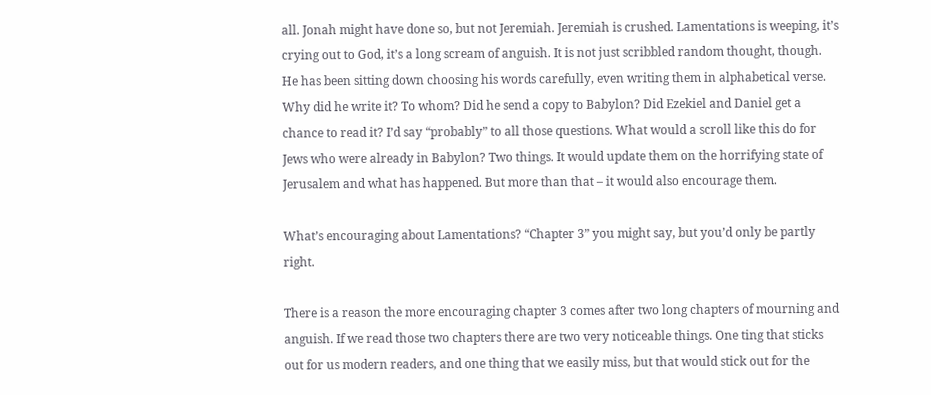all. Jonah might have done so, but not Jeremiah. Jeremiah is crushed. Lamentations is weeping, it’s crying out to God, it’s a long scream of anguish. It is not just scribbled random thought, though. He has been sitting down choosing his words carefully, even writing them in alphabetical verse. Why did he write it? To whom? Did he send a copy to Babylon? Did Ezekiel and Daniel get a chance to read it? I’d say “probably” to all those questions. What would a scroll like this do for Jews who were already in Babylon? Two things. It would update them on the horrifying state of Jerusalem and what has happened. But more than that – it would also encourage them.

What’s encouraging about Lamentations? “Chapter 3” you might say, but you’d only be partly right.

There is a reason the more encouraging chapter 3 comes after two long chapters of mourning and anguish. If we read those two chapters there are two very noticeable things. One ting that sticks out for us modern readers, and one thing that we easily miss, but that would stick out for the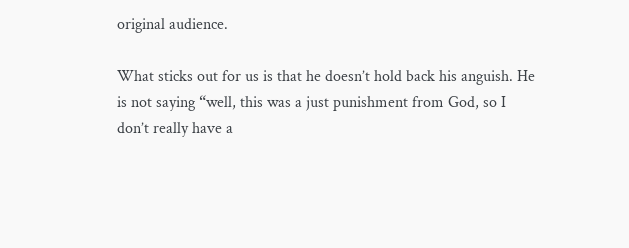original audience.

What sticks out for us is that he doesn’t hold back his anguish. He is not saying “well, this was a just punishment from God, so I don’t really have a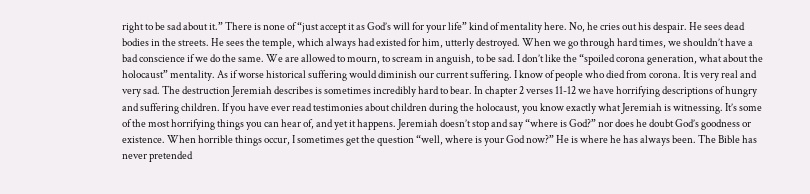right to be sad about it.” There is none of “just accept it as God’s will for your life” kind of mentality here. No, he cries out his despair. He sees dead bodies in the streets. He sees the temple, which always had existed for him, utterly destroyed. When we go through hard times, we shouldn’t have a bad conscience if we do the same. We are allowed to mourn, to scream in anguish, to be sad. I don’t like the “spoiled corona generation, what about the holocaust” mentality. As if worse historical suffering would diminish our current suffering. I know of people who died from corona. It is very real and very sad. The destruction Jeremiah describes is sometimes incredibly hard to bear. In chapter 2 verses 11-12 we have horrifying descriptions of hungry and suffering children. If you have ever read testimonies about children during the holocaust, you know exactly what Jeremiah is witnessing. It’s some of the most horrifying things you can hear of, and yet it happens. Jeremiah doesn’t stop and say “where is God?” nor does he doubt God’s goodness or existence. When horrible things occur, I sometimes get the question “well, where is your God now?” He is where he has always been. The Bible has never pretended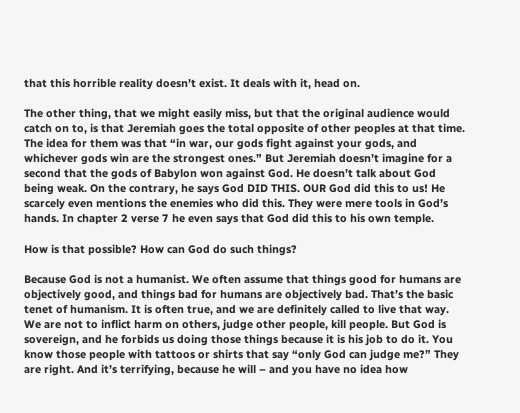that this horrible reality doesn’t exist. It deals with it, head on.

The other thing, that we might easily miss, but that the original audience would catch on to, is that Jeremiah goes the total opposite of other peoples at that time. The idea for them was that “in war, our gods fight against your gods, and whichever gods win are the strongest ones.” But Jeremiah doesn’t imagine for a second that the gods of Babylon won against God. He doesn’t talk about God being weak. On the contrary, he says God DID THIS. OUR God did this to us! He scarcely even mentions the enemies who did this. They were mere tools in God’s hands. In chapter 2 verse 7 he even says that God did this to his own temple.

How is that possible? How can God do such things?

Because God is not a humanist. We often assume that things good for humans are objectively good, and things bad for humans are objectively bad. That’s the basic tenet of humanism. It is often true, and we are definitely called to live that way. We are not to inflict harm on others, judge other people, kill people. But God is sovereign, and he forbids us doing those things because it is his job to do it. You know those people with tattoos or shirts that say “only God can judge me?” They are right. And it’s terrifying, because he will – and you have no idea how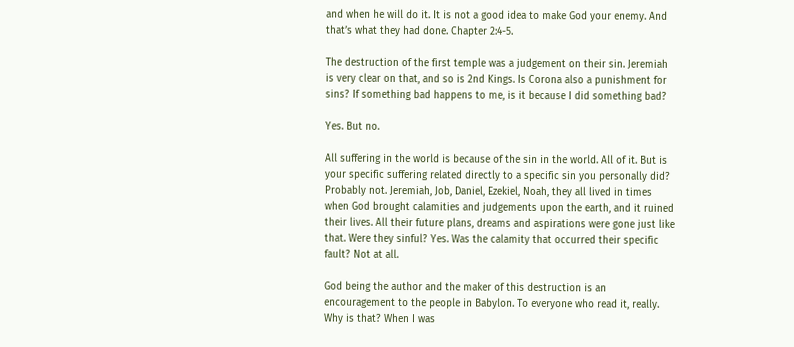and when he will do it. It is not a good idea to make God your enemy. And that’s what they had done. Chapter 2:4-5.

The destruction of the first temple was a judgement on their sin. Jeremiah is very clear on that, and so is 2nd Kings. Is Corona also a punishment for sins? If something bad happens to me, is it because I did something bad?

Yes. But no.

All suffering in the world is because of the sin in the world. All of it. But is your specific suffering related directly to a specific sin you personally did? Probably not. Jeremiah, Job, Daniel, Ezekiel, Noah, they all lived in times when God brought calamities and judgements upon the earth, and it ruined their lives. All their future plans, dreams and aspirations were gone just like that. Were they sinful? Yes. Was the calamity that occurred their specific fault? Not at all.

God being the author and the maker of this destruction is an encouragement to the people in Babylon. To everyone who read it, really. Why is that? When I was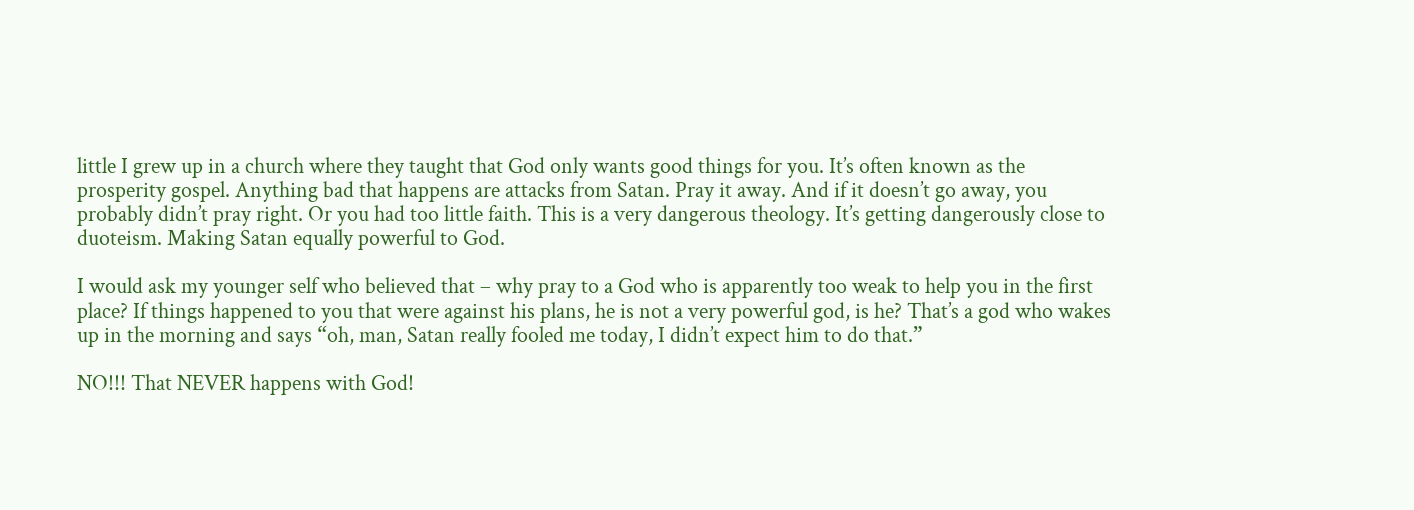little I grew up in a church where they taught that God only wants good things for you. It’s often known as the prosperity gospel. Anything bad that happens are attacks from Satan. Pray it away. And if it doesn’t go away, you probably didn’t pray right. Or you had too little faith. This is a very dangerous theology. It’s getting dangerously close to duoteism. Making Satan equally powerful to God.

I would ask my younger self who believed that – why pray to a God who is apparently too weak to help you in the first place? If things happened to you that were against his plans, he is not a very powerful god, is he? That’s a god who wakes up in the morning and says “oh, man, Satan really fooled me today, I didn’t expect him to do that.”

NO!!! That NEVER happens with God!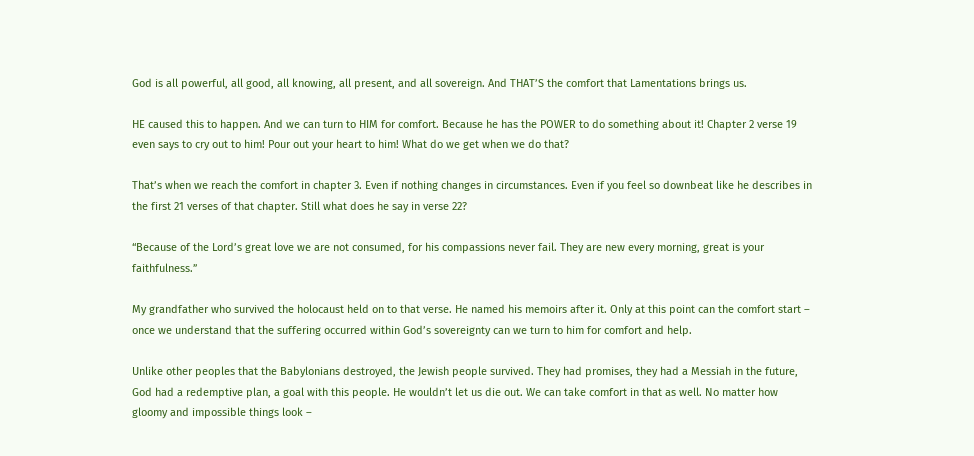God is all powerful, all good, all knowing, all present, and all sovereign. And THAT’S the comfort that Lamentations brings us.

HE caused this to happen. And we can turn to HIM for comfort. Because he has the POWER to do something about it! Chapter 2 verse 19 even says to cry out to him! Pour out your heart to him! What do we get when we do that?

That’s when we reach the comfort in chapter 3. Even if nothing changes in circumstances. Even if you feel so downbeat like he describes in the first 21 verses of that chapter. Still what does he say in verse 22?

“Because of the Lord’s great love we are not consumed, for his compassions never fail. They are new every morning, great is your faithfulness.”

My grandfather who survived the holocaust held on to that verse. He named his memoirs after it. Only at this point can the comfort start – once we understand that the suffering occurred within God’s sovereignty can we turn to him for comfort and help.

Unlike other peoples that the Babylonians destroyed, the Jewish people survived. They had promises, they had a Messiah in the future, God had a redemptive plan, a goal with this people. He wouldn’t let us die out. We can take comfort in that as well. No matter how gloomy and impossible things look –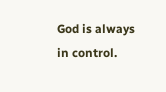God is always in control.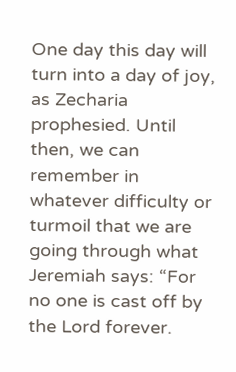One day this day will turn into a day of joy, as Zecharia prophesied. Until then, we can remember in whatever difficulty or turmoil that we are going through what Jeremiah says: “For no one is cast off by the Lord forever.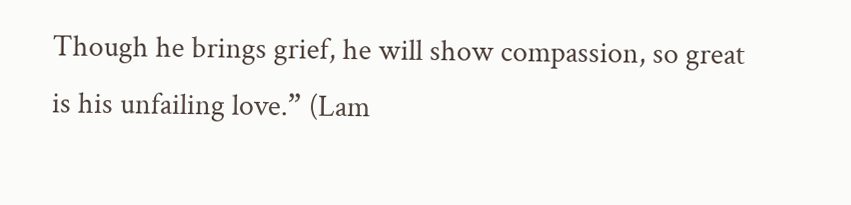Though he brings grief, he will show compassion, so great is his unfailing love.” (Lam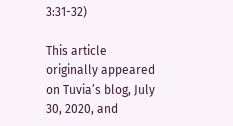3:31-32)

This article originally appeared on Tuvia’s blog, July 30, 2020, and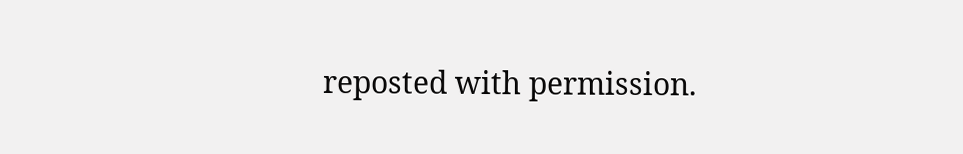reposted with permission.